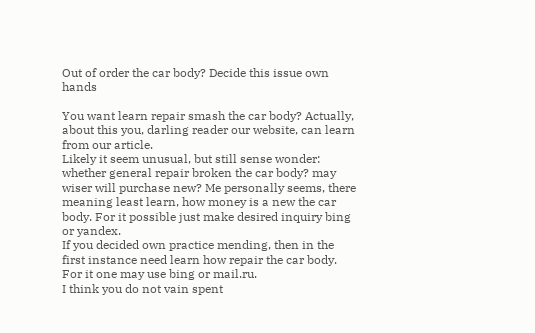Out of order the car body? Decide this issue own hands

You want learn repair smash the car body? Actually, about this you, darling reader our website, can learn from our article.
Likely it seem unusual, but still sense wonder: whether general repair broken the car body? may wiser will purchase new? Me personally seems, there meaning least learn, how money is a new the car body. For it possible just make desired inquiry bing or yandex.
If you decided own practice mending, then in the first instance need learn how repair the car body. For it one may use bing or mail.ru.
I think you do not vain spent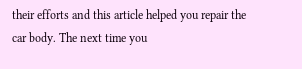their efforts and this article helped you repair the car body. The next time you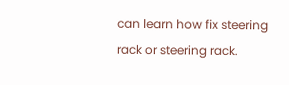can learn how fix steering rack or steering rack.